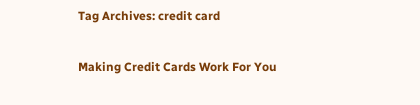Tag Archives: credit card

Making Credit Cards Work For You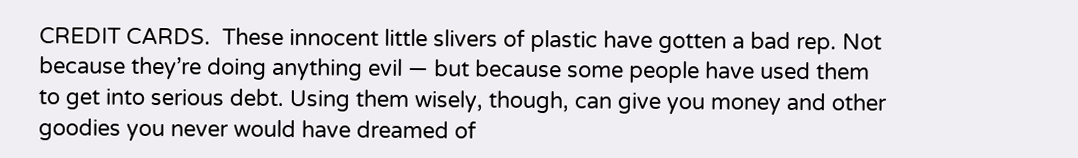CREDIT CARDS.  These innocent little slivers of plastic have gotten a bad rep. Not because they’re doing anything evil — but because some people have used them to get into serious debt. Using them wisely, though, can give you money and other goodies you never would have dreamed of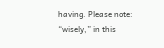having. Please note: “wisely,” in this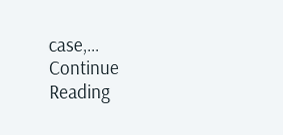case,… Continue Reading